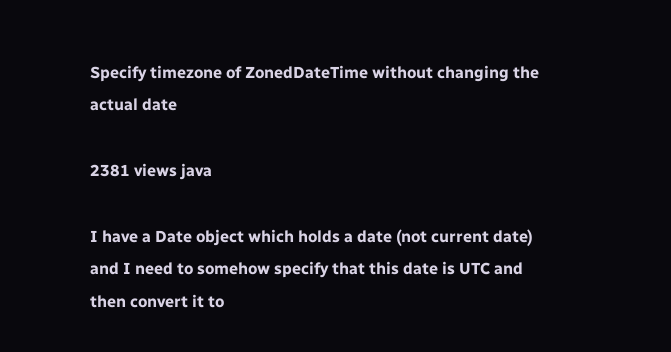Specify timezone of ZonedDateTime without changing the actual date

2381 views java

I have a Date object which holds a date (not current date) and I need to somehow specify that this date is UTC and then convert it to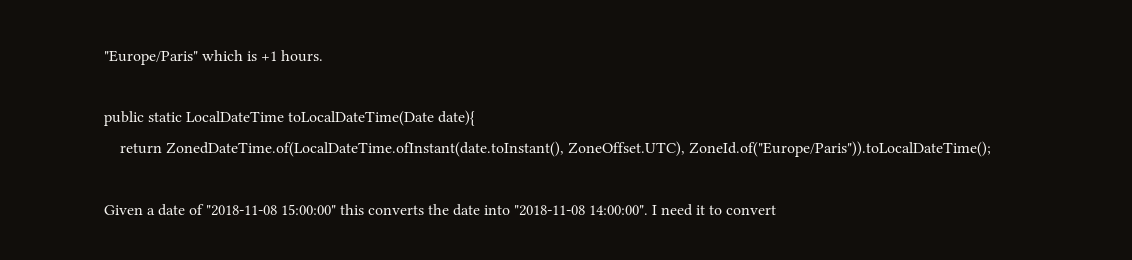"Europe/Paris" which is +1 hours.

public static LocalDateTime toLocalDateTime(Date date){
    return ZonedDateTime.of(LocalDateTime.ofInstant(date.toInstant(), ZoneOffset.UTC), ZoneId.of("Europe/Paris")).toLocalDateTime();

Given a date of "2018-11-08 15:00:00" this converts the date into "2018-11-08 14:00:00". I need it to convert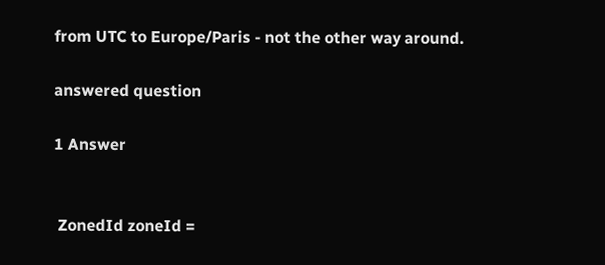from UTC to Europe/Paris - not the other way around.

answered question

1 Answer


 ZonedId zoneId =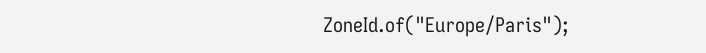ZoneId.of("Europe/Paris");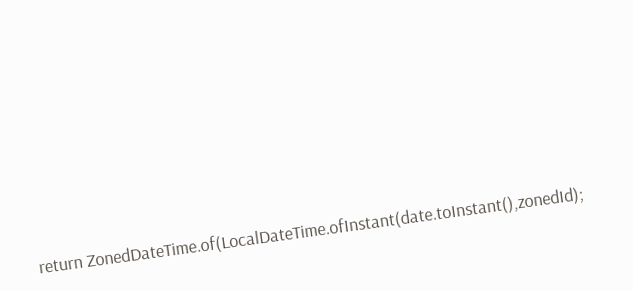return ZonedDateTime.of(LocalDateTime.ofInstant(date.toInstant(),zonedId);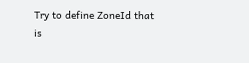Try to define ZoneId that is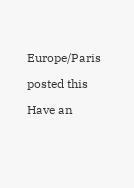Europe/Paris

posted this

Have an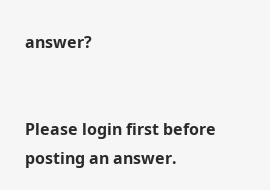answer?


Please login first before posting an answer.